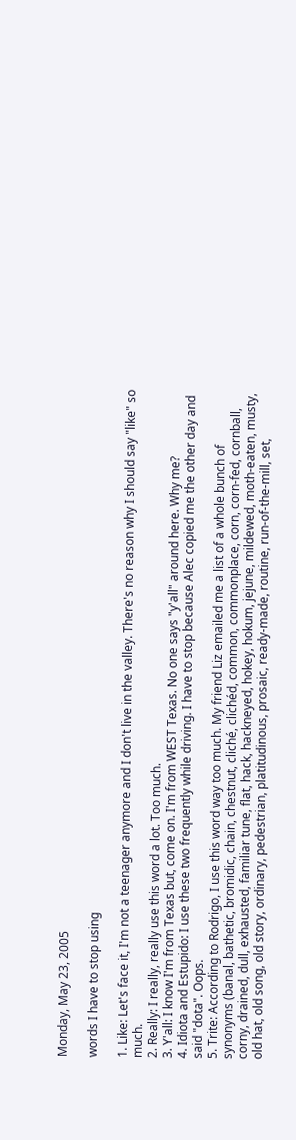Monday, May 23, 2005

words I have to stop using

1. Like: Let's face it, I'm not a teenager anymore and I don't live in the valley. There's no reason why I should say "like" so much.
2. Really: I really, really use this word a lot. Too much.
3. Y'all: I know I'm from Texas but, come on. I'm from WEST Texas. No one says "y'all" around here. Why me?
4. Idiota and Estupido: I use these two frequently while driving. I have to stop because Alec copied me the other day and said "dota". Oops.
5. Trite: According to Rodrigo, I use this word way too much. My friend Liz emailed me a list of a whole bunch of synonyms (banal, bathetic, bromidic, chain, chestnut, cliché, clichéd, common, commonplace, corn, corn-fed, cornball, corny, drained, dull, exhausted, familiar tune, flat, hack, hackneyed, hokey, hokum, jejune, mildewed, moth-eaten, musty, old hat, old song, old story, ordinary, pedestrian, platitudinous, prosaic, ready-made, routine, run-of-the-mill, set,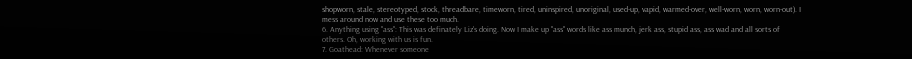shopworn, stale, stereotyped, stock, threadbare, timeworn, tired, uninspired, unoriginal, used-up, vapid, warmed-over, well-worn, worn, worn-out). I mess around now and use these too much.
6. Anything using "ass": This was definately Liz's doing. Now I make up "ass" words like ass munch, jerk ass, stupid ass, ass wad and all sorts of others. Oh, working with us is fun.
7. Goathead: Whenever someone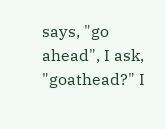says, "go ahead", I ask, "goathead?" I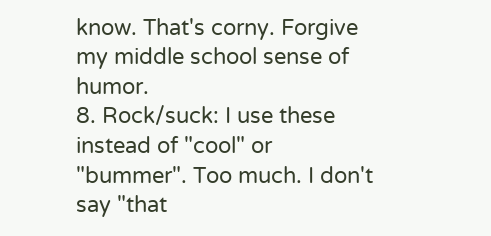know. That's corny. Forgive my middle school sense of humor.
8. Rock/suck: I use these instead of "cool" or "bummer". Too much. I don't say "that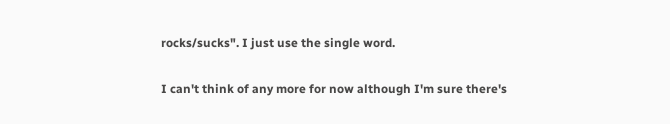rocks/sucks". I just use the single word.

I can't think of any more for now although I'm sure there's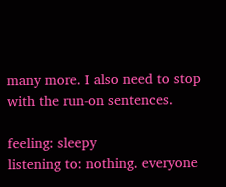many more. I also need to stop with the run-on sentences.

feeling: sleepy
listening to: nothing. everyone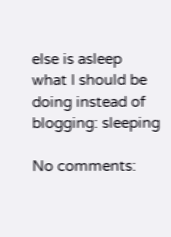else is asleep
what I should be doing instead of blogging: sleeping

No comments: